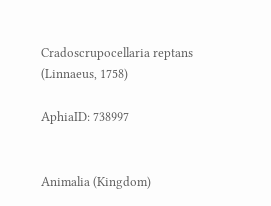Cradoscrupocellaria reptans (Linnaeus, 1758)

AphiaID: 738997


Animalia (Kingdom)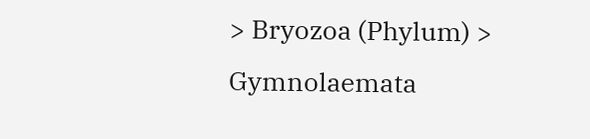> Bryozoa (Phylum) > Gymnolaemata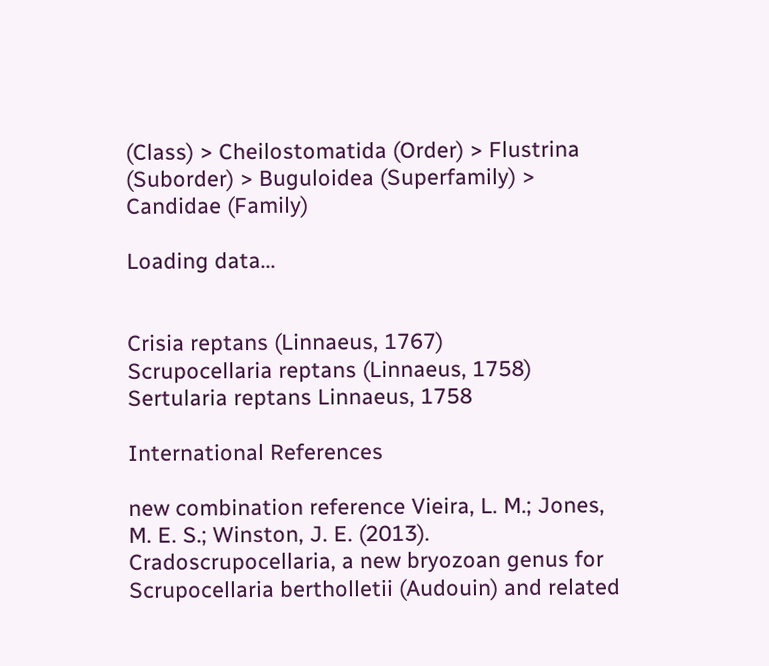(Class) > Cheilostomatida (Order) > Flustrina (Suborder) > Buguloidea (Superfamily) > Candidae (Family)

Loading data...


Crisia reptans (Linnaeus, 1767)
Scrupocellaria reptans (Linnaeus, 1758)
Sertularia reptans Linnaeus, 1758

International References

new combination reference Vieira, L. M.; Jones, M. E. S.; Winston, J. E. (2013). Cradoscrupocellaria, a new bryozoan genus for Scrupocellaria bertholletii (Audouin) and related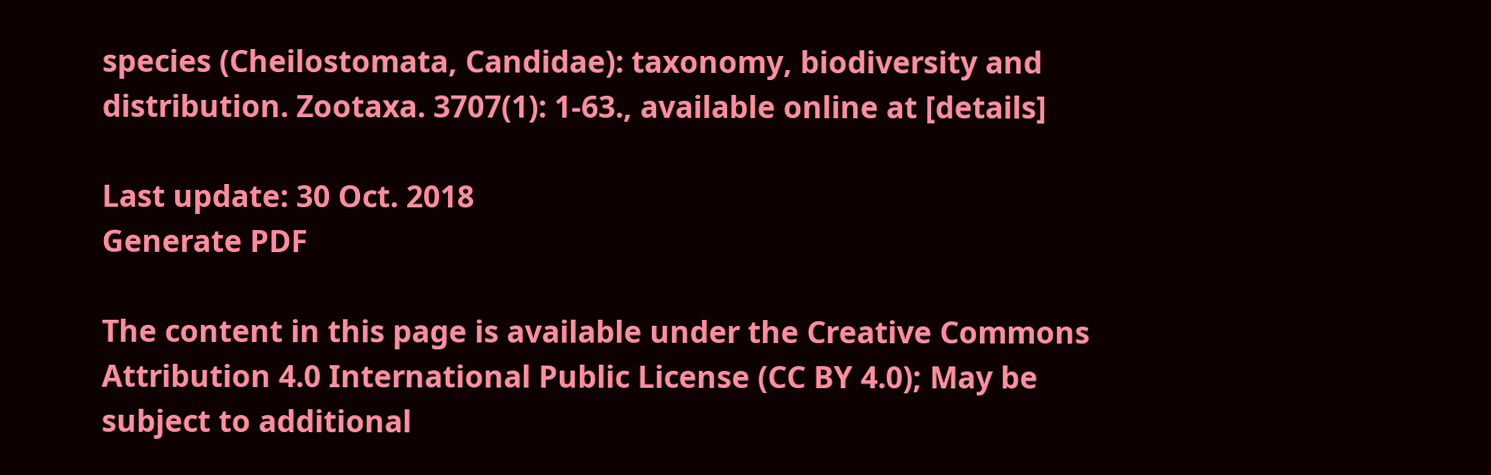species (Cheilostomata, Candidae): taxonomy, biodiversity and distribution. Zootaxa. 3707(1): 1-63., available online at [details]

Last update: 30 Oct. 2018
Generate PDF

The content in this page is available under the Creative Commons Attribution 4.0 International Public License (CC BY 4.0); May be subject to additional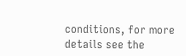conditions, for more details see the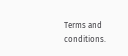Terms and conditions.